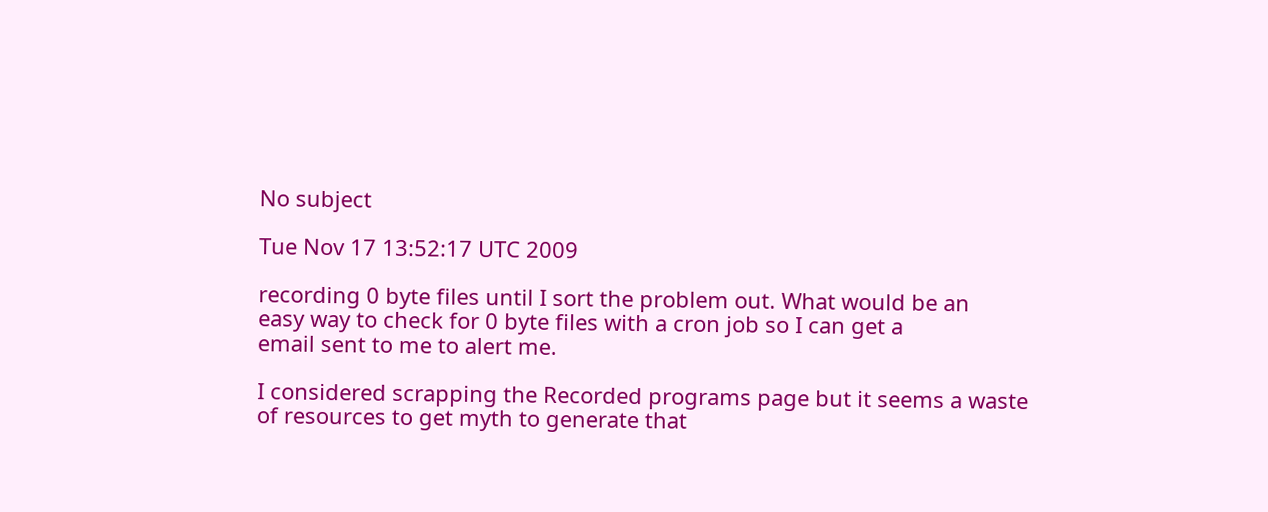No subject

Tue Nov 17 13:52:17 UTC 2009

recording 0 byte files until I sort the problem out. What would be an
easy way to check for 0 byte files with a cron job so I can get a
email sent to me to alert me.

I considered scrapping the Recorded programs page but it seems a waste
of resources to get myth to generate that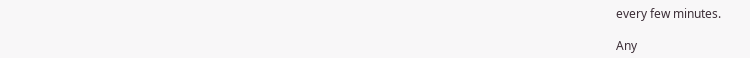every few minutes.

Any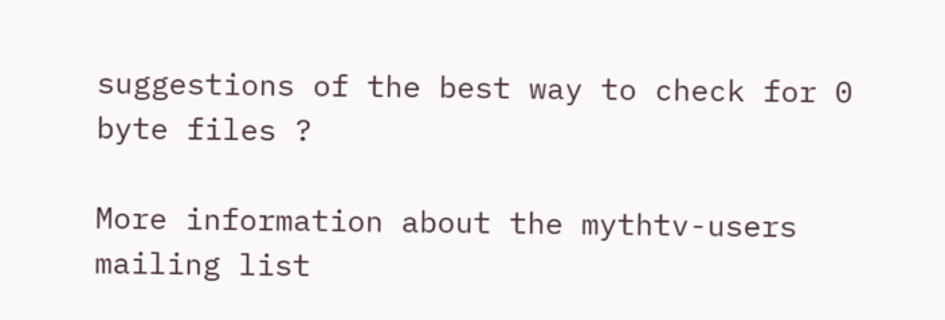suggestions of the best way to check for 0 byte files ?

More information about the mythtv-users mailing list